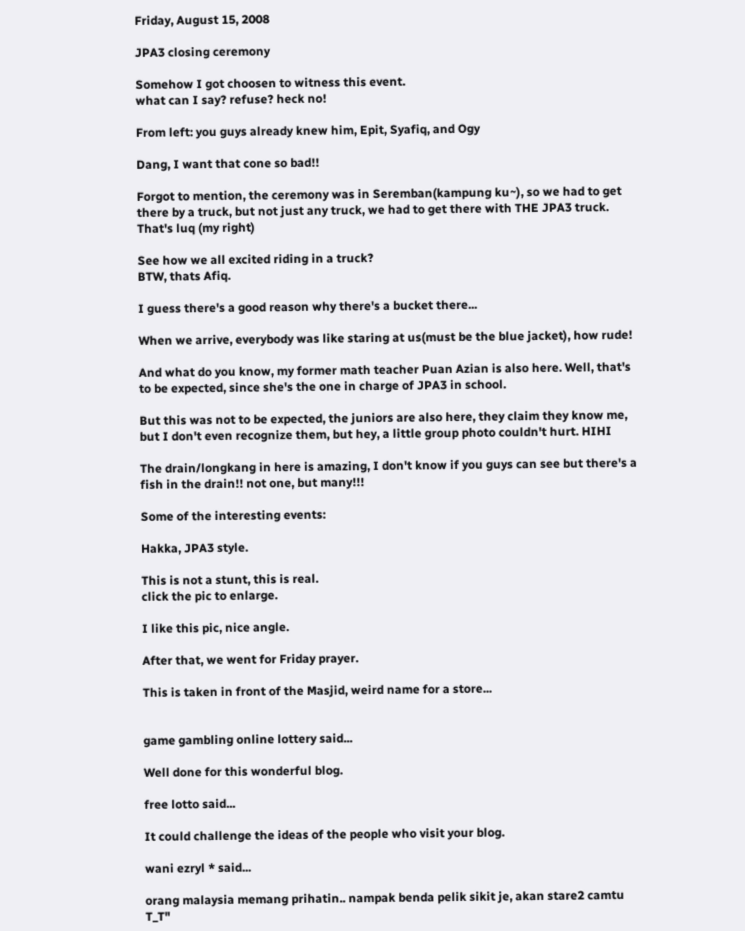Friday, August 15, 2008

JPA3 closing ceremony

Somehow I got choosen to witness this event.
what can I say? refuse? heck no!

From left: you guys already knew him, Epit, Syafiq, and Ogy

Dang, I want that cone so bad!!

Forgot to mention, the ceremony was in Seremban(kampung ku~), so we had to get there by a truck, but not just any truck, we had to get there with THE JPA3 truck.
That's luq (my right)

See how we all excited riding in a truck?
BTW, thats Afiq.

I guess there's a good reason why there's a bucket there...

When we arrive, everybody was like staring at us(must be the blue jacket), how rude!

And what do you know, my former math teacher Puan Azian is also here. Well, that's to be expected, since she's the one in charge of JPA3 in school.

But this was not to be expected, the juniors are also here, they claim they know me, but I don't even recognize them, but hey, a little group photo couldn't hurt. HIHI

The drain/longkang in here is amazing, I don't know if you guys can see but there's a fish in the drain!! not one, but many!!!

Some of the interesting events:

Hakka, JPA3 style.

This is not a stunt, this is real.
click the pic to enlarge.

I like this pic, nice angle.

After that, we went for Friday prayer.

This is taken in front of the Masjid, weird name for a store...


game gambling online lottery said...

Well done for this wonderful blog.

free lotto said...

It could challenge the ideas of the people who visit your blog.

wani ezryl * said...

orang malaysia memang prihatin.. nampak benda pelik sikit je, akan stare2 camtu T_T"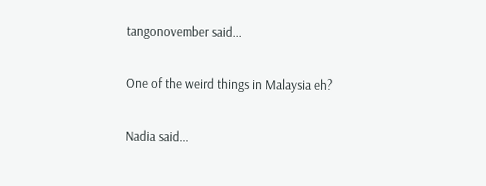tangonovember said...

One of the weird things in Malaysia eh?

Nadia said...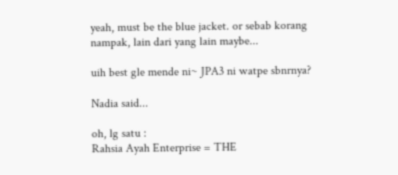yeah, must be the blue jacket. or sebab korang nampak, lain dari yang lain maybe...

uih best gle mende ni~ JPA3 ni watpe sbnrnya?

Nadia said...

oh, lg satu :
Rahsia Ayah Enterprise = THE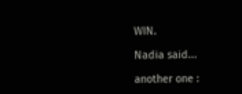WIN.

Nadia said...

another one :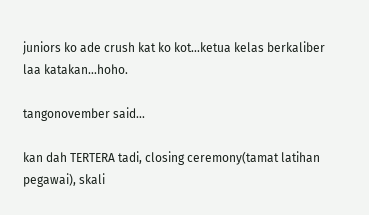juniors ko ade crush kat ko kot...ketua kelas berkaliber laa katakan...hoho.

tangonovember said...

kan dah TERTERA tadi, closing ceremony(tamat latihan pegawai), skali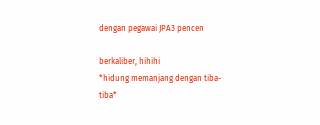dengan pegawai JPA3 pencen

berkaliber, hihihi
*hidung memanjang dengan tiba-tiba*